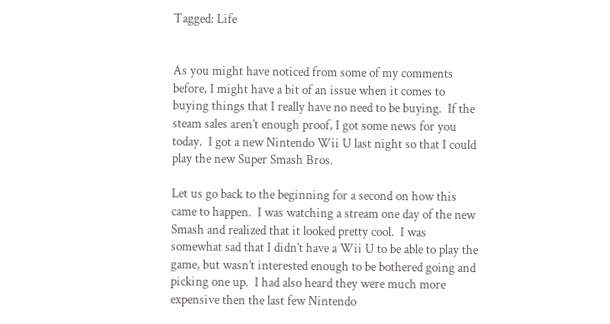Tagged: Life


As you might have noticed from some of my comments before, I might have a bit of an issue when it comes to buying things that I really have no need to be buying.  If the steam sales aren’t enough proof, I got some news for you today.  I got a new Nintendo Wii U last night so that I could play the new Super Smash Bros.

Let us go back to the beginning for a second on how this came to happen.  I was watching a stream one day of the new Smash and realized that it looked pretty cool.  I was somewhat sad that I didn’t have a Wii U to be able to play the game, but wasn’t interested enough to be bothered going and picking one up.  I had also heard they were much more expensive then the last few Nintendo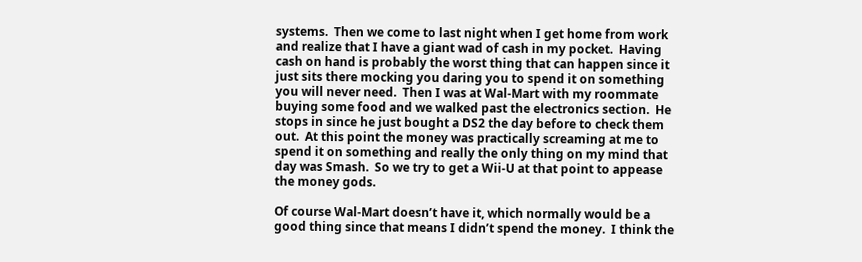systems.  Then we come to last night when I get home from work and realize that I have a giant wad of cash in my pocket.  Having cash on hand is probably the worst thing that can happen since it just sits there mocking you daring you to spend it on something you will never need.  Then I was at Wal-Mart with my roommate buying some food and we walked past the electronics section.  He stops in since he just bought a DS2 the day before to check them out.  At this point the money was practically screaming at me to spend it on something and really the only thing on my mind that day was Smash.  So we try to get a Wii-U at that point to appease the money gods.

Of course Wal-Mart doesn’t have it, which normally would be a good thing since that means I didn’t spend the money.  I think the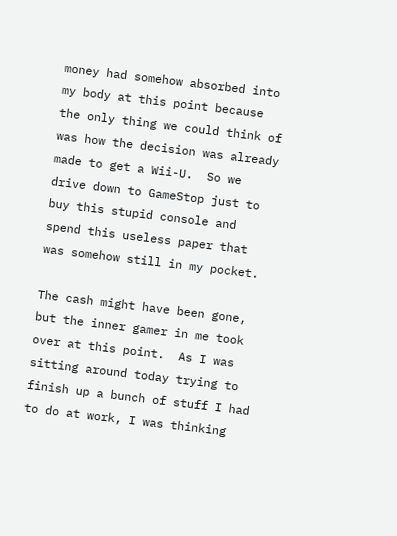money had somehow absorbed into my body at this point because the only thing we could think of was how the decision was already made to get a Wii-U.  So we drive down to GameStop just to buy this stupid console and spend this useless paper that was somehow still in my pocket.

The cash might have been gone, but the inner gamer in me took over at this point.  As I was sitting around today trying to finish up a bunch of stuff I had to do at work, I was thinking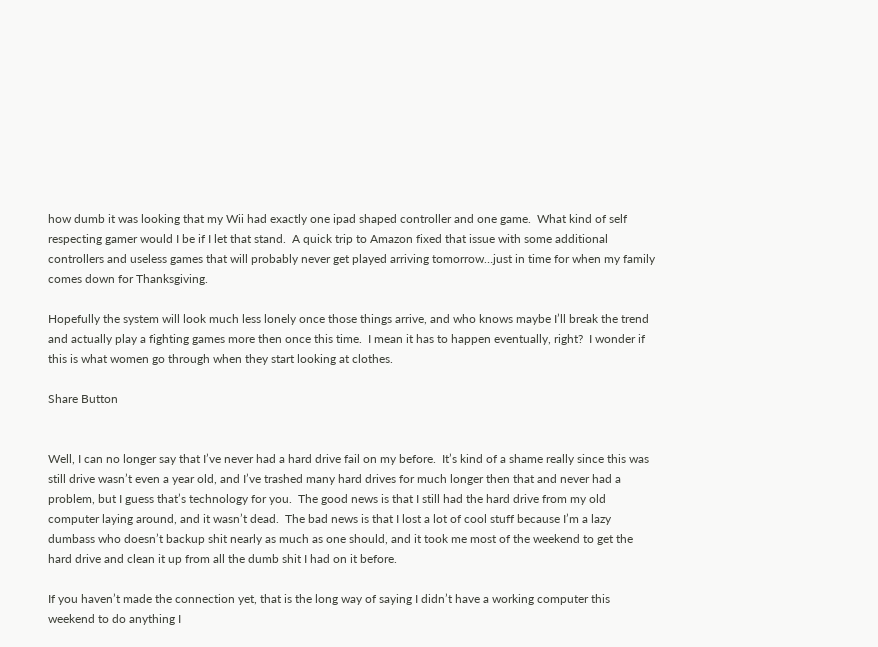how dumb it was looking that my Wii had exactly one ipad shaped controller and one game.  What kind of self respecting gamer would I be if I let that stand.  A quick trip to Amazon fixed that issue with some additional controllers and useless games that will probably never get played arriving tomorrow…just in time for when my family comes down for Thanksgiving.

Hopefully the system will look much less lonely once those things arrive, and who knows maybe I’ll break the trend and actually play a fighting games more then once this time.  I mean it has to happen eventually, right?  I wonder if this is what women go through when they start looking at clothes.

Share Button


Well, I can no longer say that I’ve never had a hard drive fail on my before.  It’s kind of a shame really since this was still drive wasn’t even a year old, and I’ve trashed many hard drives for much longer then that and never had a problem, but I guess that’s technology for you.  The good news is that I still had the hard drive from my old computer laying around, and it wasn’t dead.  The bad news is that I lost a lot of cool stuff because I’m a lazy dumbass who doesn’t backup shit nearly as much as one should, and it took me most of the weekend to get the hard drive and clean it up from all the dumb shit I had on it before.

If you haven’t made the connection yet, that is the long way of saying I didn’t have a working computer this weekend to do anything I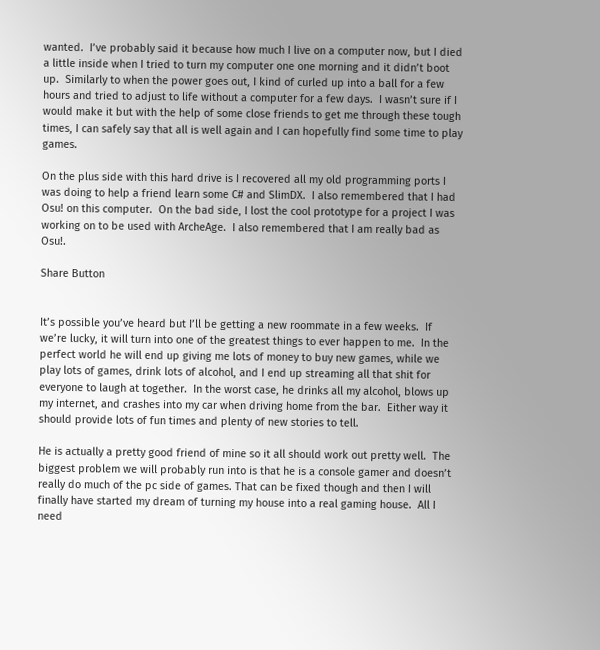wanted.  I’ve probably said it because how much I live on a computer now, but I died a little inside when I tried to turn my computer one one morning and it didn’t boot up.  Similarly to when the power goes out, I kind of curled up into a ball for a few hours and tried to adjust to life without a computer for a few days.  I wasn’t sure if I would make it but with the help of some close friends to get me through these tough times, I can safely say that all is well again and I can hopefully find some time to play games.

On the plus side with this hard drive is I recovered all my old programming ports I was doing to help a friend learn some C# and SlimDX.  I also remembered that I had Osu! on this computer.  On the bad side, I lost the cool prototype for a project I was working on to be used with ArcheAge.  I also remembered that I am really bad as Osu!.

Share Button


It’s possible you’ve heard but I’ll be getting a new roommate in a few weeks.  If we’re lucky, it will turn into one of the greatest things to ever happen to me.  In the perfect world he will end up giving me lots of money to buy new games, while we play lots of games, drink lots of alcohol, and I end up streaming all that shit for everyone to laugh at together.  In the worst case, he drinks all my alcohol, blows up my internet, and crashes into my car when driving home from the bar.  Either way it should provide lots of fun times and plenty of new stories to tell.

He is actually a pretty good friend of mine so it all should work out pretty well.  The biggest problem we will probably run into is that he is a console gamer and doesn’t really do much of the pc side of games. That can be fixed though and then I will finally have started my dream of turning my house into a real gaming house.  All I need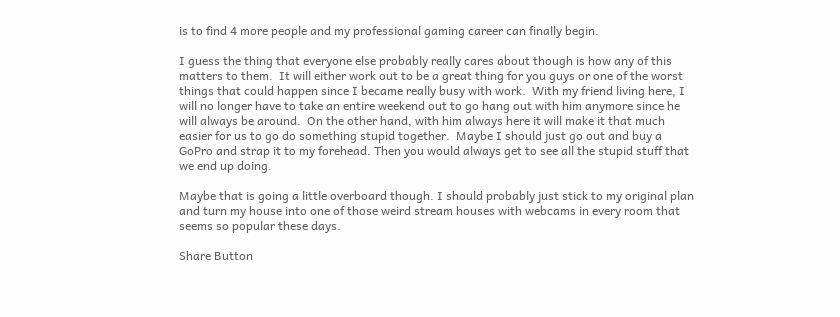is to find 4 more people and my professional gaming career can finally begin.

I guess the thing that everyone else probably really cares about though is how any of this matters to them.  It will either work out to be a great thing for you guys or one of the worst things that could happen since I became really busy with work.  With my friend living here, I will no longer have to take an entire weekend out to go hang out with him anymore since he will always be around.  On the other hand, with him always here it will make it that much easier for us to go do something stupid together.  Maybe I should just go out and buy a GoPro and strap it to my forehead. Then you would always get to see all the stupid stuff that we end up doing.

Maybe that is going a little overboard though. I should probably just stick to my original plan and turn my house into one of those weird stream houses with webcams in every room that seems so popular these days.

Share Button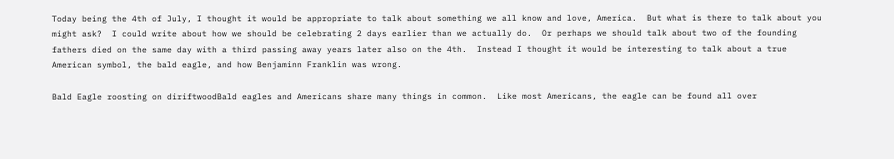Today being the 4th of July, I thought it would be appropriate to talk about something we all know and love, America.  But what is there to talk about you might ask?  I could write about how we should be celebrating 2 days earlier than we actually do.  Or perhaps we should talk about two of the founding fathers died on the same day with a third passing away years later also on the 4th.  Instead I thought it would be interesting to talk about a true American symbol, the bald eagle, and how Benjaminn Franklin was wrong.

Bald Eagle roosting on diriftwoodBald eagles and Americans share many things in common.  Like most Americans, the eagle can be found all over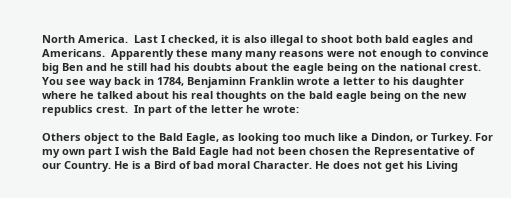North America.  Last I checked, it is also illegal to shoot both bald eagles and Americans.  Apparently these many many reasons were not enough to convince big Ben and he still had his doubts about the eagle being on the national crest.  You see way back in 1784, Benjaminn Franklin wrote a letter to his daughter where he talked about his real thoughts on the bald eagle being on the new republics crest.  In part of the letter he wrote:

Others object to the Bald Eagle, as looking too much like a Dindon, or Turkey. For my own part I wish the Bald Eagle had not been chosen the Representative of our Country. He is a Bird of bad moral Character. He does not get his Living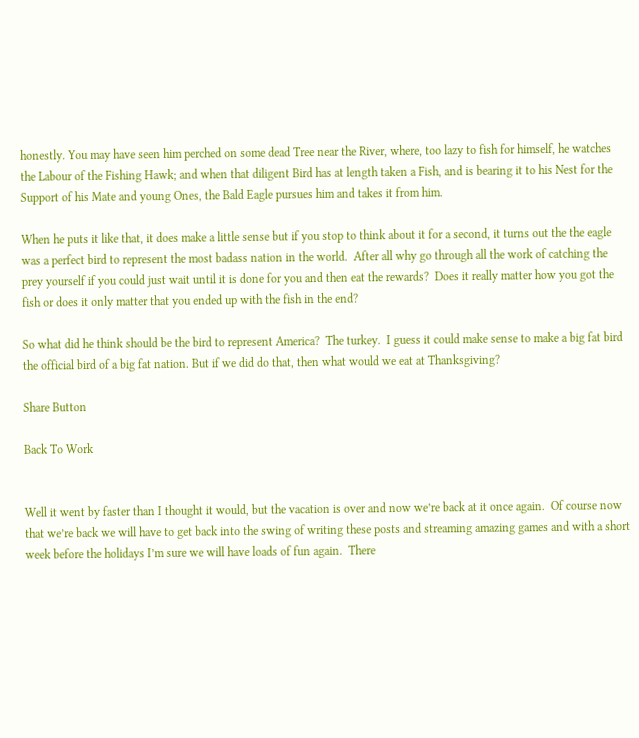honestly. You may have seen him perched on some dead Tree near the River, where, too lazy to fish for himself, he watches the Labour of the Fishing Hawk; and when that diligent Bird has at length taken a Fish, and is bearing it to his Nest for the Support of his Mate and young Ones, the Bald Eagle pursues him and takes it from him.

When he puts it like that, it does make a little sense but if you stop to think about it for a second, it turns out the the eagle was a perfect bird to represent the most badass nation in the world.  After all why go through all the work of catching the prey yourself if you could just wait until it is done for you and then eat the rewards?  Does it really matter how you got the fish or does it only matter that you ended up with the fish in the end?

So what did he think should be the bird to represent America?  The turkey.  I guess it could make sense to make a big fat bird the official bird of a big fat nation. But if we did do that, then what would we eat at Thanksgiving?

Share Button

Back To Work


Well it went by faster than I thought it would, but the vacation is over and now we’re back at it once again.  Of course now that we’re back we will have to get back into the swing of writing these posts and streaming amazing games and with a short week before the holidays I’m sure we will have loads of fun again.  There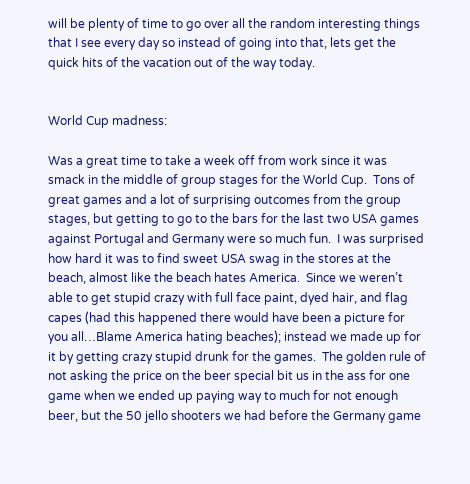will be plenty of time to go over all the random interesting things that I see every day so instead of going into that, lets get the quick hits of the vacation out of the way today.


World Cup madness:

Was a great time to take a week off from work since it was smack in the middle of group stages for the World Cup.  Tons of great games and a lot of surprising outcomes from the group stages, but getting to go to the bars for the last two USA games against Portugal and Germany were so much fun.  I was surprised how hard it was to find sweet USA swag in the stores at the beach, almost like the beach hates America.  Since we weren’t able to get stupid crazy with full face paint, dyed hair, and flag capes (had this happened there would have been a picture for you all…Blame America hating beaches); instead we made up for it by getting crazy stupid drunk for the games.  The golden rule of not asking the price on the beer special bit us in the ass for one game when we ended up paying way to much for not enough beer, but the 50 jello shooters we had before the Germany game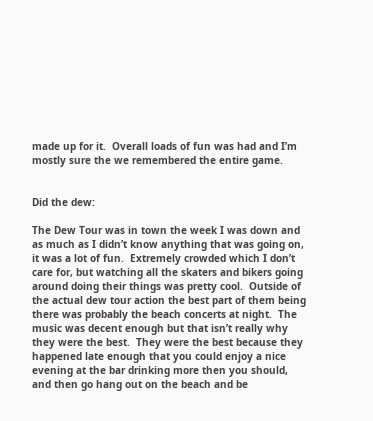made up for it.  Overall loads of fun was had and I’m mostly sure the we remembered the entire game.


Did the dew:

The Dew Tour was in town the week I was down and as much as I didn’t know anything that was going on, it was a lot of fun.  Extremely crowded which I don’t care for, but watching all the skaters and bikers going around doing their things was pretty cool.  Outside of the actual dew tour action the best part of them being there was probably the beach concerts at night.  The music was decent enough but that isn’t really why they were the best.  They were the best because they happened late enough that you could enjoy a nice evening at the bar drinking more then you should, and then go hang out on the beach and be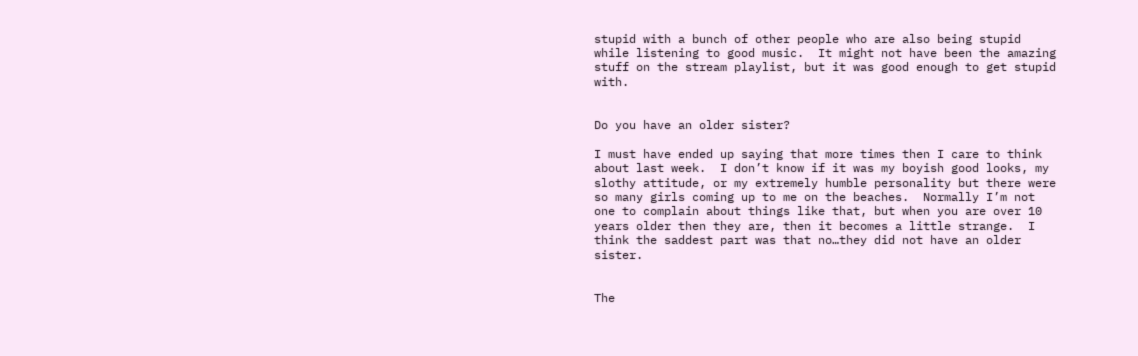stupid with a bunch of other people who are also being stupid while listening to good music.  It might not have been the amazing stuff on the stream playlist, but it was good enough to get stupid with.


Do you have an older sister?

I must have ended up saying that more times then I care to think about last week.  I don’t know if it was my boyish good looks, my slothy attitude, or my extremely humble personality but there were so many girls coming up to me on the beaches.  Normally I’m not one to complain about things like that, but when you are over 10 years older then they are, then it becomes a little strange.  I think the saddest part was that no…they did not have an older sister.


The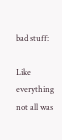bad stuff:

Like everything not all was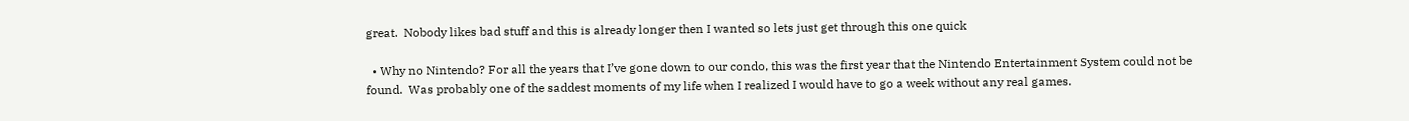great.  Nobody likes bad stuff and this is already longer then I wanted so lets just get through this one quick

  • Why no Nintendo? For all the years that I’ve gone down to our condo, this was the first year that the Nintendo Entertainment System could not be found.  Was probably one of the saddest moments of my life when I realized I would have to go a week without any real games.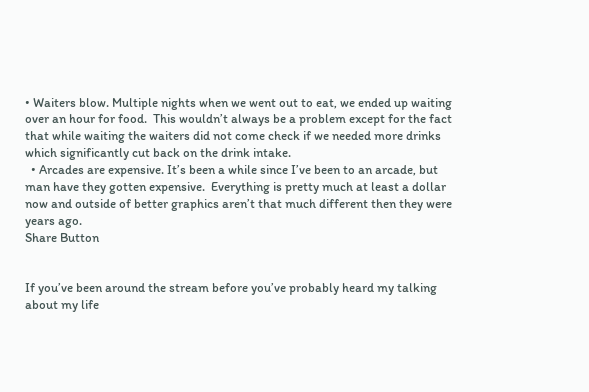• Waiters blow. Multiple nights when we went out to eat, we ended up waiting over an hour for food.  This wouldn’t always be a problem except for the fact that while waiting the waiters did not come check if we needed more drinks which significantly cut back on the drink intake.
  • Arcades are expensive. It’s been a while since I’ve been to an arcade, but man have they gotten expensive.  Everything is pretty much at least a dollar now and outside of better graphics aren’t that much different then they were years ago.
Share Button


If you’ve been around the stream before you’ve probably heard my talking about my life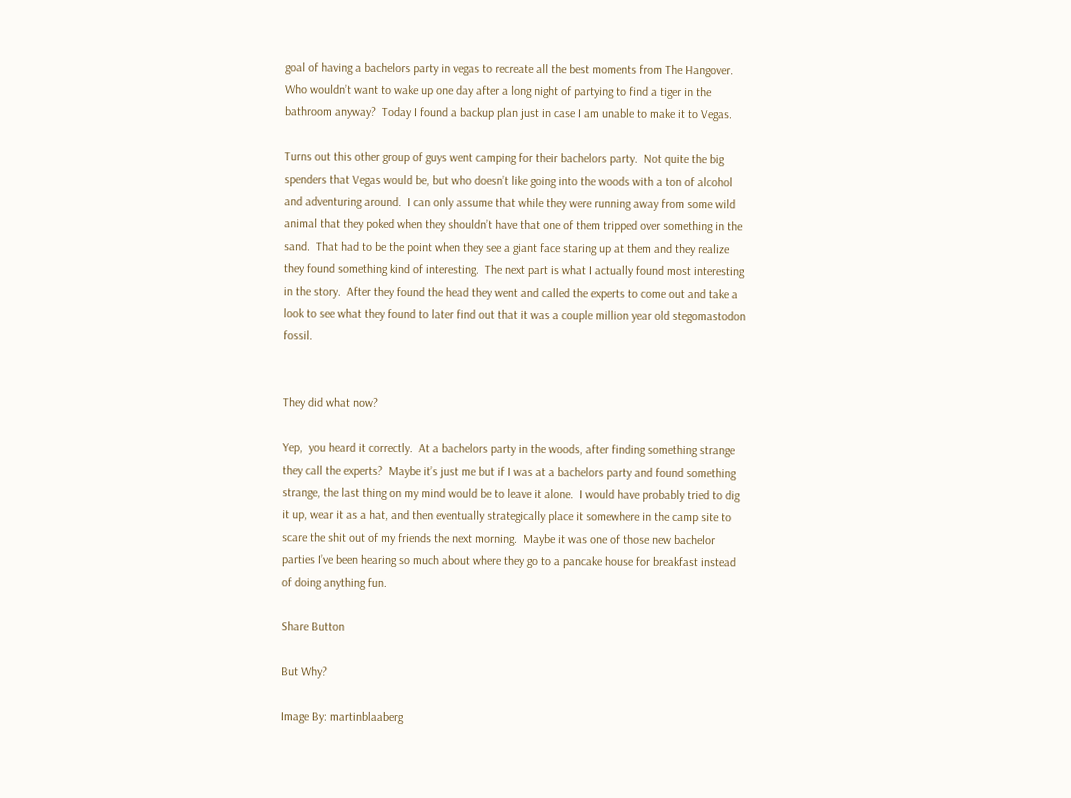goal of having a bachelors party in vegas to recreate all the best moments from The Hangover.  Who wouldn’t want to wake up one day after a long night of partying to find a tiger in the bathroom anyway?  Today I found a backup plan just in case I am unable to make it to Vegas.

Turns out this other group of guys went camping for their bachelors party.  Not quite the big spenders that Vegas would be, but who doesn’t like going into the woods with a ton of alcohol and adventuring around.  I can only assume that while they were running away from some wild animal that they poked when they shouldn’t have that one of them tripped over something in the sand.  That had to be the point when they see a giant face staring up at them and they realize they found something kind of interesting.  The next part is what I actually found most interesting in the story.  After they found the head they went and called the experts to come out and take a look to see what they found to later find out that it was a couple million year old stegomastodon fossil.


They did what now?

Yep,  you heard it correctly.  At a bachelors party in the woods, after finding something strange they call the experts?  Maybe it’s just me but if I was at a bachelors party and found something strange, the last thing on my mind would be to leave it alone.  I would have probably tried to dig it up, wear it as a hat, and then eventually strategically place it somewhere in the camp site to scare the shit out of my friends the next morning.  Maybe it was one of those new bachelor parties I’ve been hearing so much about where they go to a pancake house for breakfast instead of doing anything fun.

Share Button

But Why?

Image By: martinblaaberg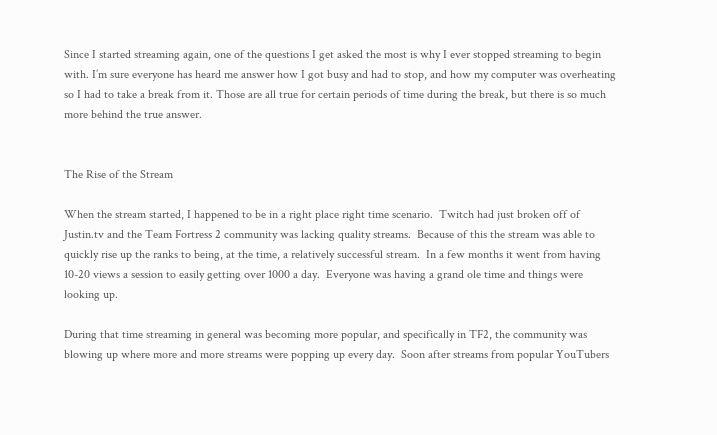Since I started streaming again, one of the questions I get asked the most is why I ever stopped streaming to begin with. I’m sure everyone has heard me answer how I got busy and had to stop, and how my computer was overheating so I had to take a break from it. Those are all true for certain periods of time during the break, but there is so much more behind the true answer.


The Rise of the Stream

When the stream started, I happened to be in a right place right time scenario.  Twitch had just broken off of Justin.tv and the Team Fortress 2 community was lacking quality streams.  Because of this the stream was able to quickly rise up the ranks to being, at the time, a relatively successful stream.  In a few months it went from having 10-20 views a session to easily getting over 1000 a day.  Everyone was having a grand ole time and things were looking up.

During that time streaming in general was becoming more popular, and specifically in TF2, the community was blowing up where more and more streams were popping up every day.  Soon after streams from popular YouTubers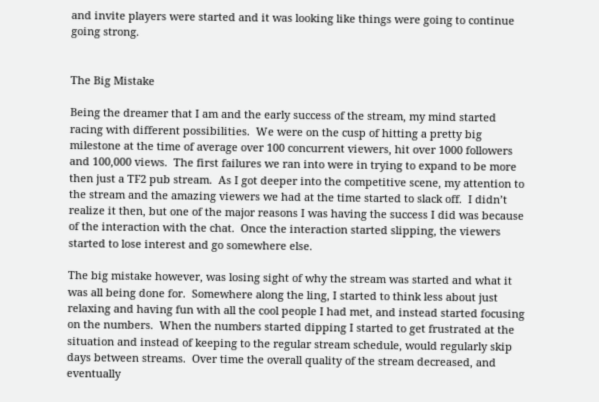and invite players were started and it was looking like things were going to continue going strong.


The Big Mistake

Being the dreamer that I am and the early success of the stream, my mind started racing with different possibilities.  We were on the cusp of hitting a pretty big milestone at the time of average over 100 concurrent viewers, hit over 1000 followers and 100,000 views.  The first failures we ran into were in trying to expand to be more then just a TF2 pub stream.  As I got deeper into the competitive scene, my attention to the stream and the amazing viewers we had at the time started to slack off.  I didn’t realize it then, but one of the major reasons I was having the success I did was because of the interaction with the chat.  Once the interaction started slipping, the viewers started to lose interest and go somewhere else.

The big mistake however, was losing sight of why the stream was started and what it was all being done for.  Somewhere along the ling, I started to think less about just relaxing and having fun with all the cool people I had met, and instead started focusing on the numbers.  When the numbers started dipping I started to get frustrated at the situation and instead of keeping to the regular stream schedule, would regularly skip days between streams.  Over time the overall quality of the stream decreased, and eventually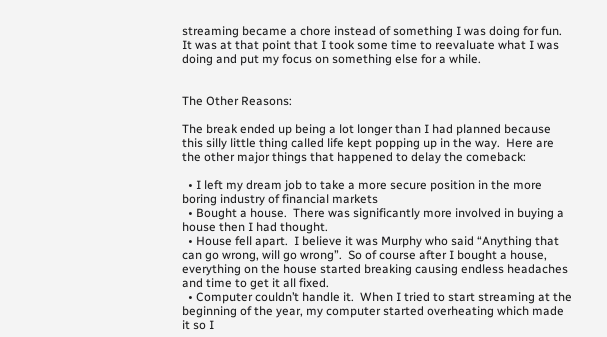streaming became a chore instead of something I was doing for fun.  It was at that point that I took some time to reevaluate what I was doing and put my focus on something else for a while.


The Other Reasons:

The break ended up being a lot longer than I had planned because this silly little thing called life kept popping up in the way.  Here are the other major things that happened to delay the comeback:

  • I left my dream job to take a more secure position in the more boring industry of financial markets
  • Bought a house.  There was significantly more involved in buying a house then I had thought.
  • House fell apart.  I believe it was Murphy who said “Anything that can go wrong, will go wrong”.  So of course after I bought a house, everything on the house started breaking causing endless headaches and time to get it all fixed.
  • Computer couldn’t handle it.  When I tried to start streaming at the beginning of the year, my computer started overheating which made it so I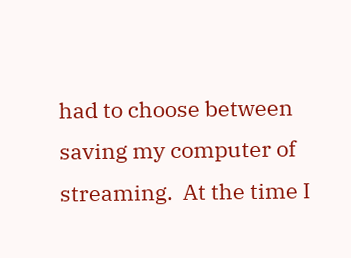had to choose between saving my computer of streaming.  At the time I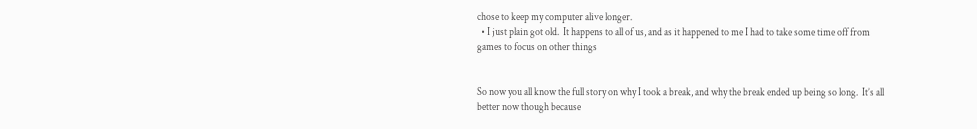chose to keep my computer alive longer.
  • I just plain got old.  It happens to all of us, and as it happened to me I had to take some time off from games to focus on other things


So now you all know the full story on why I took a break, and why the break ended up being so long.  It’s all better now though because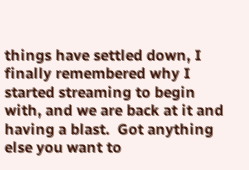things have settled down, I finally remembered why I started streaming to begin with, and we are back at it and having a blast.  Got anything else you want to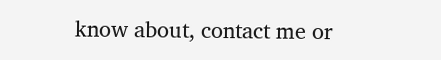know about, contact me or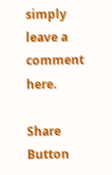simply leave a comment here.

Share Button